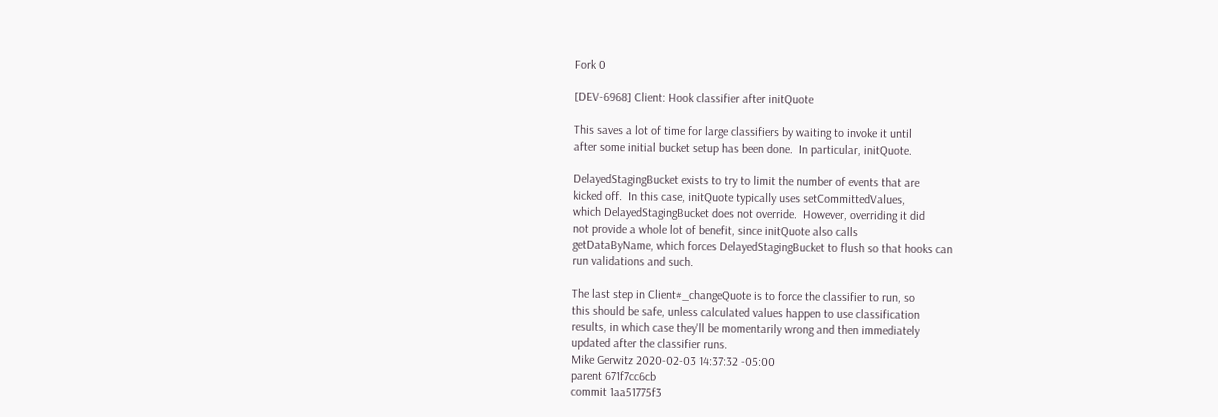Fork 0

[DEV-6968] Client: Hook classifier after initQuote

This saves a lot of time for large classifiers by waiting to invoke it until
after some initial bucket setup has been done.  In particular, initQuote.

DelayedStagingBucket exists to try to limit the number of events that are
kicked off.  In this case, initQuote typically uses setCommittedValues,
which DelayedStagingBucket does not override.  However, overriding it did
not provide a whole lot of benefit, since initQuote also calls
getDataByName, which forces DelayedStagingBucket to flush so that hooks can
run validations and such.

The last step in Client#_changeQuote is to force the classifier to run, so
this should be safe, unless calculated values happen to use classification
results, in which case they'll be momentarily wrong and then immediately
updated after the classifier runs.
Mike Gerwitz 2020-02-03 14:37:32 -05:00
parent 671f7cc6cb
commit 1aa51775f3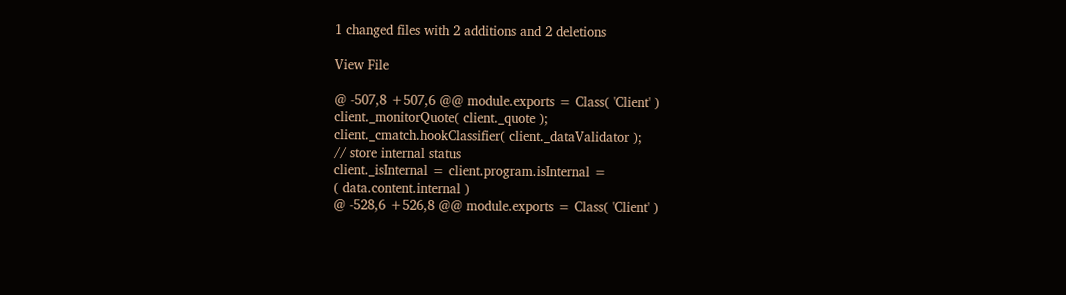1 changed files with 2 additions and 2 deletions

View File

@ -507,8 +507,6 @@ module.exports = Class( 'Client' )
client._monitorQuote( client._quote );
client._cmatch.hookClassifier( client._dataValidator );
// store internal status
client._isInternal = client.program.isInternal =
( data.content.internal )
@ -528,6 +526,8 @@ module.exports = Class( 'Client' )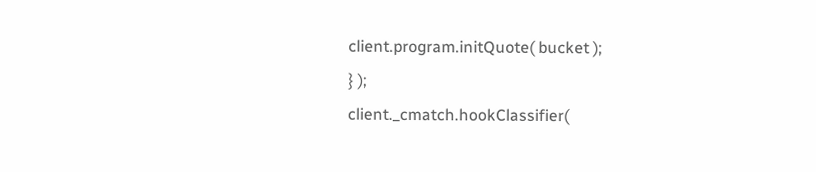client.program.initQuote( bucket );
} );
client._cmatch.hookClassifier(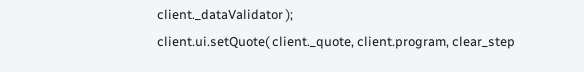client._dataValidator );
client.ui.setQuote( client._quote, client.program, clear_step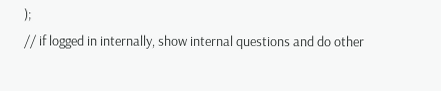);
// if logged in internally, show internal questions and do other